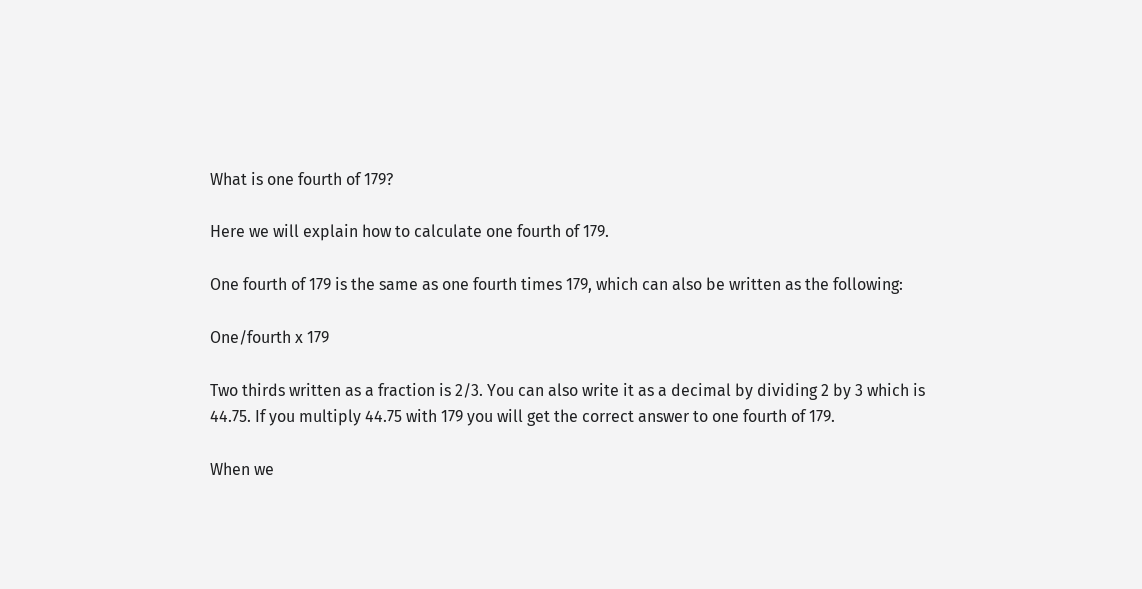What is one fourth of 179?

Here we will explain how to calculate one fourth of 179.

One fourth of 179 is the same as one fourth times 179, which can also be written as the following:

One/fourth x 179

Two thirds written as a fraction is 2/3. You can also write it as a decimal by dividing 2 by 3 which is 44.75. If you multiply 44.75 with 179 you will get the correct answer to one fourth of 179.

When we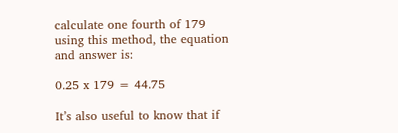calculate one fourth of 179 using this method, the equation and answer is:

0.25 x 179 = 44.75

It’s also useful to know that if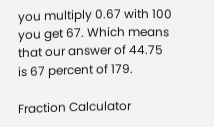you multiply 0.67 with 100 you get 67. Which means that our answer of 44.75 is 67 percent of 179.

Fraction Calculator